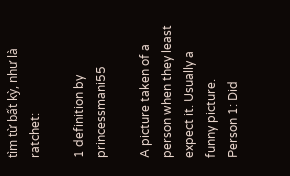tìm từ bất kỳ, như là ratchet:

1 definition by princessmani55

A picture taken of a person when they least expect it. Usually a funny picture.
Person 1: Did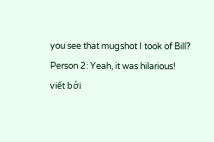you see that mugshot I took of Bill?
Person 2: Yeah, it was hilarious!
viết bởi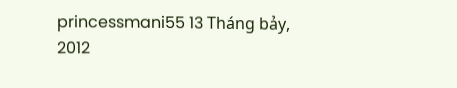princessmani55 13 Tháng bảy, 2012